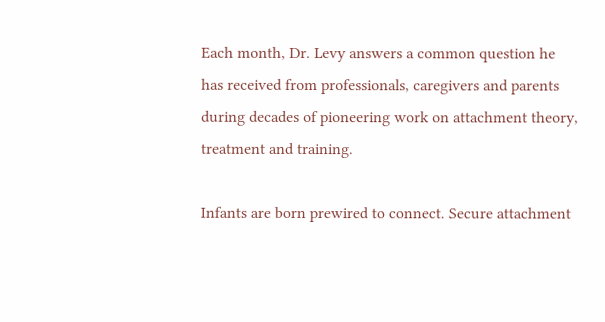Each month, Dr. Levy answers a common question he has received from professionals, caregivers and parents during decades of pioneering work on attachment theory, treatment and training.

Infants are born prewired to connect. Secure attachment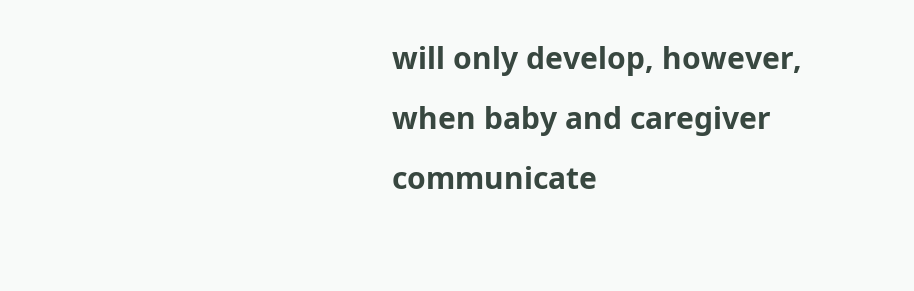will only develop, however, when baby and caregiver communicate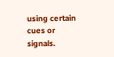using certain cues or signals.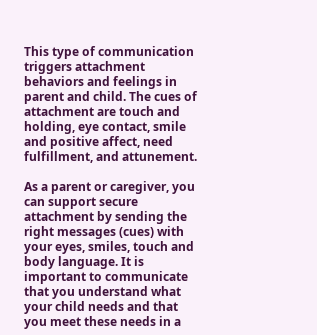This type of communication triggers attachment behaviors and feelings in parent and child. The cues of attachment are touch and holding, eye contact, smile and positive affect, need fulfillment, and attunement.

As a parent or caregiver, you can support secure attachment by sending the right messages (cues) with your eyes, smiles, touch and body language. It is important to communicate that you understand what your child needs and that you meet these needs in a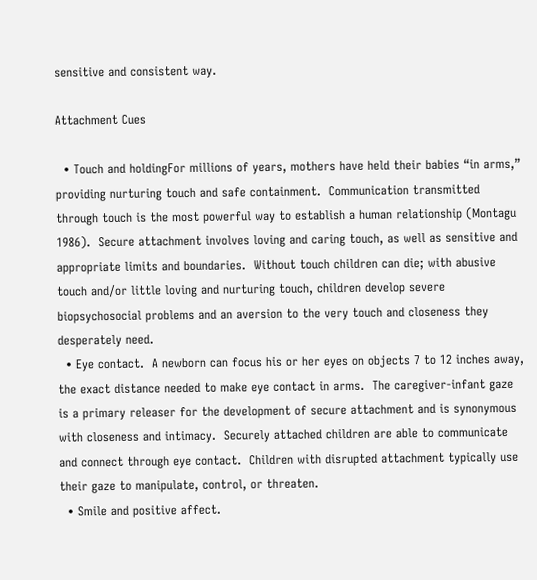sensitive and consistent way.

Attachment Cues

  • Touch and holdingFor millions of years, mothers have held their babies “in arms,” providing nurturing touch and safe containment.  Communication transmitted through touch is the most powerful way to establish a human relationship (Montagu 1986).  Secure attachment involves loving and caring touch, as well as sensitive and appropriate limits and boundaries.  Without touch children can die; with abusive touch and/or little loving and nurturing touch, children develop severe biopsychosocial problems and an aversion to the very touch and closeness they desperately need.
  • Eye contact.  A newborn can focus his or her eyes on objects 7 to 12 inches away, the exact distance needed to make eye contact in arms.  The caregiver-infant gaze is a primary releaser for the development of secure attachment and is synonymous with closeness and intimacy.  Securely attached children are able to communicate and connect through eye contact.  Children with disrupted attachment typically use their gaze to manipulate, control, or threaten.
  • Smile and positive affect.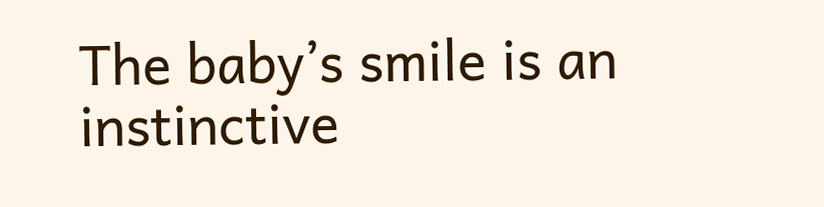The baby’s smile is an instinctive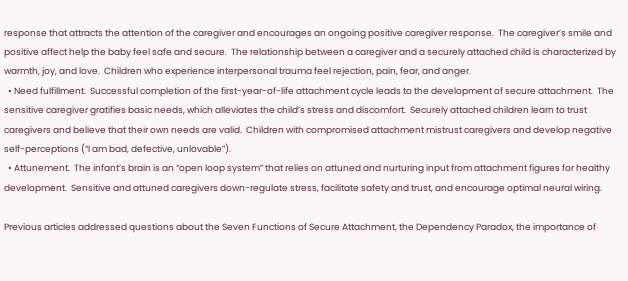response that attracts the attention of the caregiver and encourages an ongoing positive caregiver response.  The caregiver’s smile and positive affect help the baby feel safe and secure.  The relationship between a caregiver and a securely attached child is characterized by warmth, joy, and love.  Children who experience interpersonal trauma feel rejection, pain, fear, and anger.
  • Need fulfillment.  Successful completion of the first-year-of-life attachment cycle leads to the development of secure attachment.  The sensitive caregiver gratifies basic needs, which alleviates the child’s stress and discomfort.  Securely attached children learn to trust caregivers and believe that their own needs are valid.  Children with compromised attachment mistrust caregivers and develop negative self-perceptions (“I am bad, defective, unlovable”).
  • Attunement.  The infant’s brain is an “open loop system” that relies on attuned and nurturing input from attachment figures for healthy development.  Sensitive and attuned caregivers down-regulate stress, facilitate safety and trust, and encourage optimal neural wiring.

Previous articles addressed questions about the Seven Functions of Secure Attachment, the Dependency Paradox, the importance of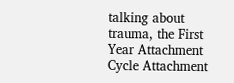talking about trauma, the First Year Attachment Cycle Attachment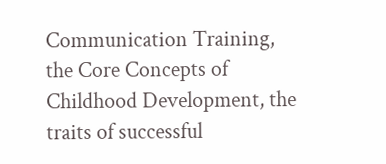Communication Training, the Core Concepts of Childhood Development, the traits of successful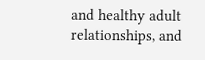and healthy adult relationships, and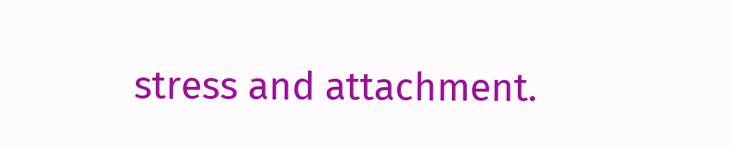stress and attachment.